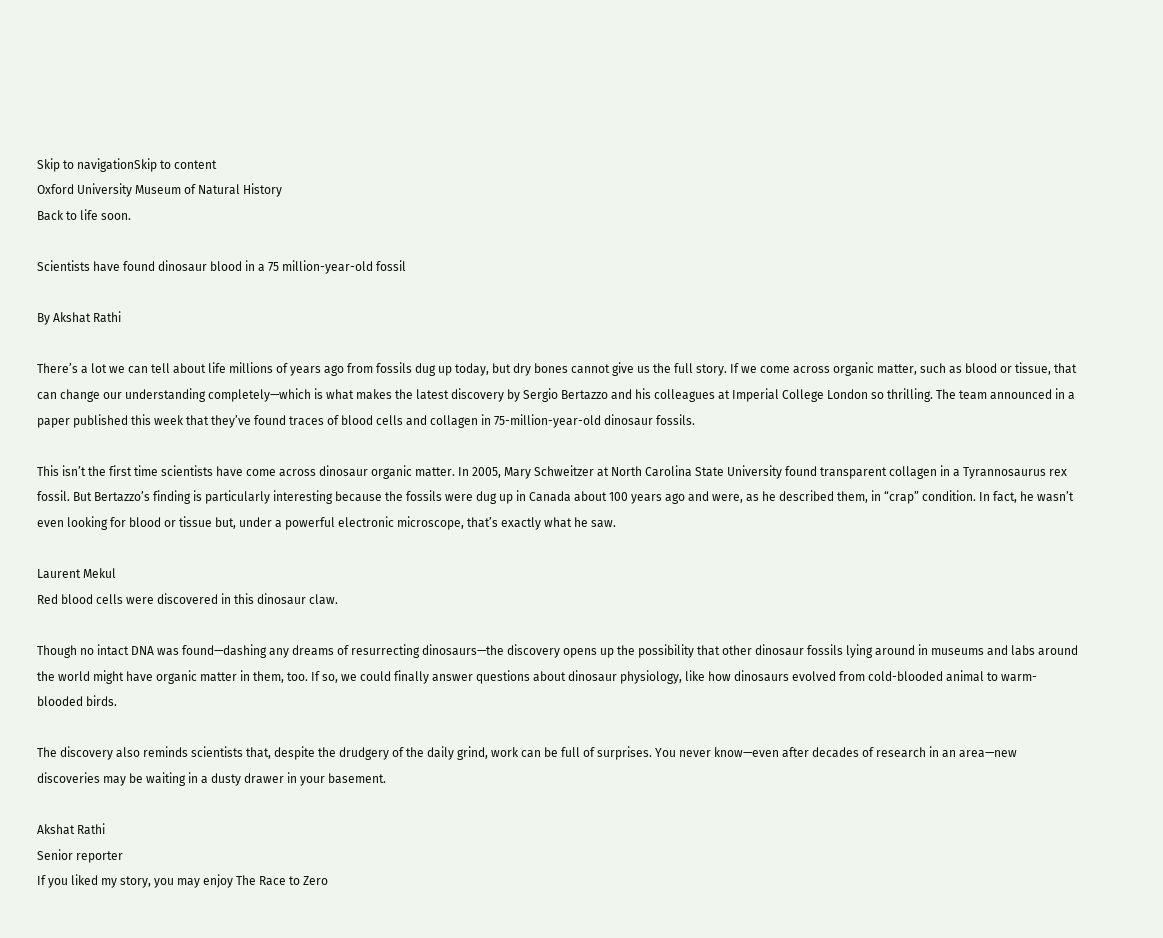Skip to navigationSkip to content
Oxford University Museum of Natural History
Back to life soon.

Scientists have found dinosaur blood in a 75 million-year-old fossil

By Akshat Rathi

There’s a lot we can tell about life millions of years ago from fossils dug up today, but dry bones cannot give us the full story. If we come across organic matter, such as blood or tissue, that can change our understanding completely—which is what makes the latest discovery by Sergio Bertazzo and his colleagues at Imperial College London so thrilling. The team announced in a paper published this week that they’ve found traces of blood cells and collagen in 75-million-year-old dinosaur fossils.

This isn’t the first time scientists have come across dinosaur organic matter. In 2005, Mary Schweitzer at North Carolina State University found transparent collagen in a Tyrannosaurus rex fossil. But Bertazzo’s finding is particularly interesting because the fossils were dug up in Canada about 100 years ago and were, as he described them, in “crap” condition. In fact, he wasn’t even looking for blood or tissue but, under a powerful electronic microscope, that’s exactly what he saw.

Laurent Mekul
Red blood cells were discovered in this dinosaur claw.

Though no intact DNA was found—dashing any dreams of resurrecting dinosaurs—the discovery opens up the possibility that other dinosaur fossils lying around in museums and labs around the world might have organic matter in them, too. If so, we could finally answer questions about dinosaur physiology, like how dinosaurs evolved from cold-blooded animal to warm-blooded birds.

The discovery also reminds scientists that, despite the drudgery of the daily grind, work can be full of surprises. You never know—even after decades of research in an area—new discoveries may be waiting in a dusty drawer in your basement.

Akshat Rathi
Senior reporter
If you liked my story, you may enjoy The Race to Zero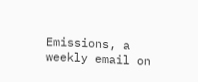Emissions, a weekly email on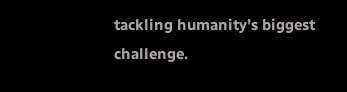tackling humanity’s biggest challenge.